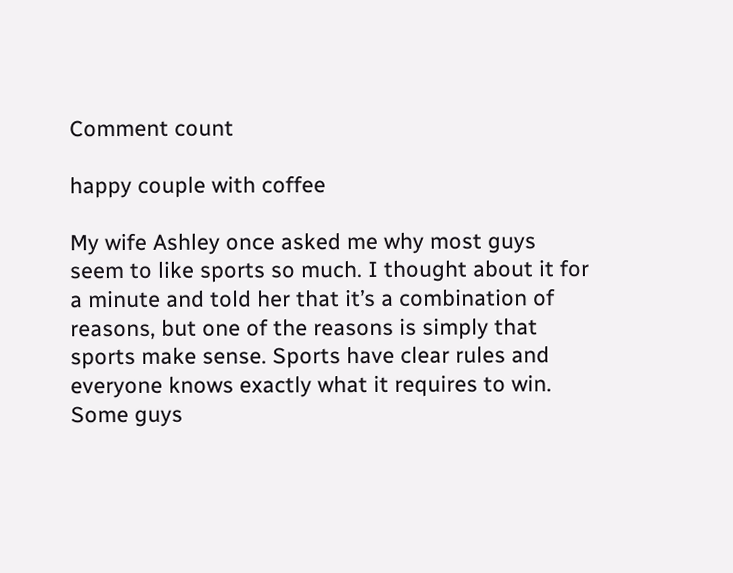Comment count

happy couple with coffee

My wife Ashley once asked me why most guys seem to like sports so much. I thought about it for a minute and told her that it’s a combination of reasons, but one of the reasons is simply that sports make sense. Sports have clear rules and everyone knows exactly what it requires to win. Some guys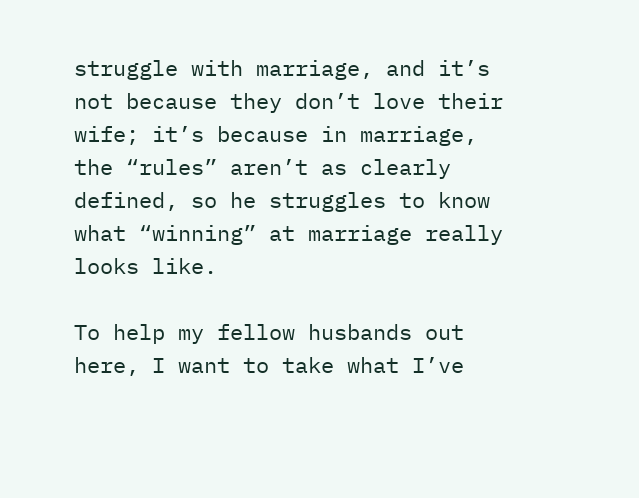struggle with marriage, and it’s not because they don’t love their wife; it’s because in marriage, the “rules” aren’t as clearly defined, so he struggles to know what “winning” at marriage really looks like.

To help my fellow husbands out here, I want to take what I’ve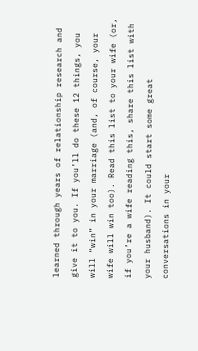learned through years of relationship research and give it to you. If you’ll do these 12 things, you will “win” in your marriage (and, of course, your wife will win too). Read this list to your wife (or, if you’re a wife reading this, share this list with your husband). It could start some great conversations in your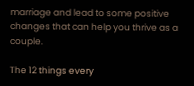marriage and lead to some positive changes that can help you thrive as a couple.

The 12 things every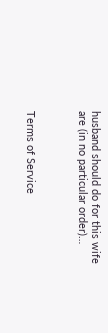husband should do for this wife are (in no particular order)…



Terms of Service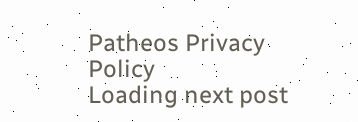Patheos Privacy Policy
Loading next post